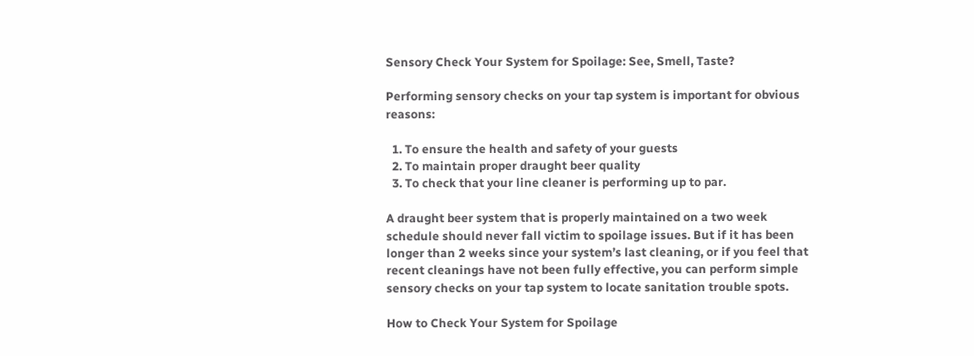Sensory Check Your System for Spoilage: See, Smell, Taste?

Performing sensory checks on your tap system is important for obvious reasons:

  1. To ensure the health and safety of your guests
  2. To maintain proper draught beer quality
  3. To check that your line cleaner is performing up to par.

A draught beer system that is properly maintained on a two week schedule should never fall victim to spoilage issues. But if it has been longer than 2 weeks since your system’s last cleaning, or if you feel that recent cleanings have not been fully effective, you can perform simple sensory checks on your tap system to locate sanitation trouble spots.

How to Check Your System for Spoilage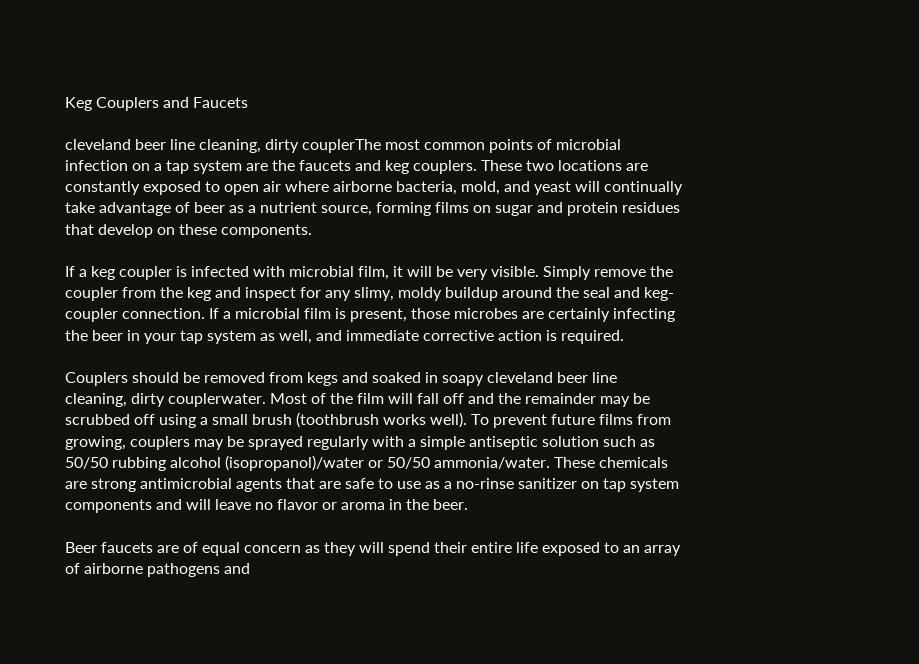Keg Couplers and Faucets

cleveland beer line cleaning, dirty couplerThe most common points of microbial infection on a tap system are the faucets and keg couplers. These two locations are constantly exposed to open air where airborne bacteria, mold, and yeast will continually take advantage of beer as a nutrient source, forming films on sugar and protein residues that develop on these components.

If a keg coupler is infected with microbial film, it will be very visible. Simply remove the coupler from the keg and inspect for any slimy, moldy buildup around the seal and keg-coupler connection. If a microbial film is present, those microbes are certainly infecting the beer in your tap system as well, and immediate corrective action is required.

Couplers should be removed from kegs and soaked in soapy cleveland beer line cleaning, dirty couplerwater. Most of the film will fall off and the remainder may be scrubbed off using a small brush (toothbrush works well). To prevent future films from growing, couplers may be sprayed regularly with a simple antiseptic solution such as 50/50 rubbing alcohol (isopropanol)/water or 50/50 ammonia/water. These chemicals are strong antimicrobial agents that are safe to use as a no-rinse sanitizer on tap system components and will leave no flavor or aroma in the beer.

Beer faucets are of equal concern as they will spend their entire life exposed to an array of airborne pathogens and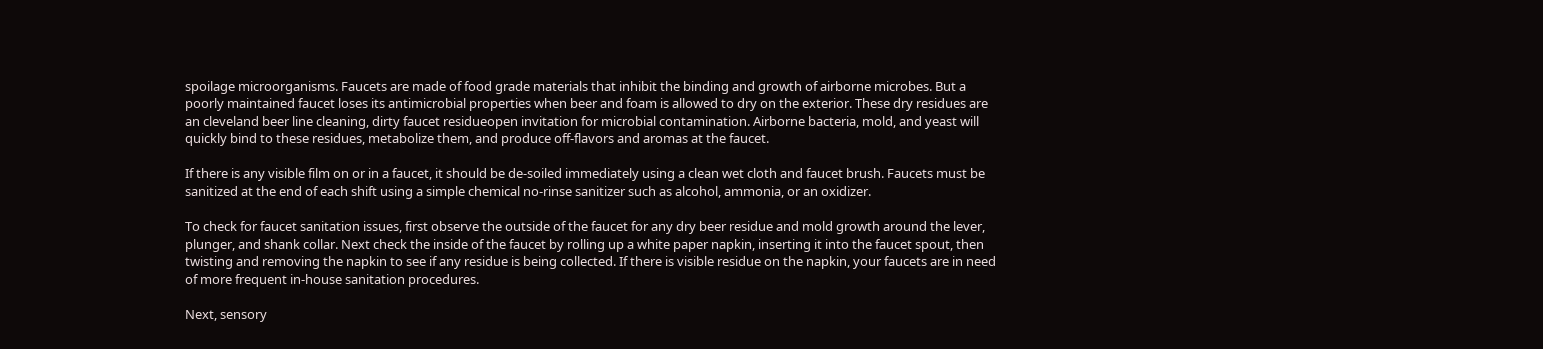spoilage microorganisms. Faucets are made of food grade materials that inhibit the binding and growth of airborne microbes. But a poorly maintained faucet loses its antimicrobial properties when beer and foam is allowed to dry on the exterior. These dry residues are an cleveland beer line cleaning, dirty faucet residueopen invitation for microbial contamination. Airborne bacteria, mold, and yeast will quickly bind to these residues, metabolize them, and produce off-flavors and aromas at the faucet.

If there is any visible film on or in a faucet, it should be de-soiled immediately using a clean wet cloth and faucet brush. Faucets must be sanitized at the end of each shift using a simple chemical no-rinse sanitizer such as alcohol, ammonia, or an oxidizer.

To check for faucet sanitation issues, first observe the outside of the faucet for any dry beer residue and mold growth around the lever, plunger, and shank collar. Next check the inside of the faucet by rolling up a white paper napkin, inserting it into the faucet spout, then twisting and removing the napkin to see if any residue is being collected. If there is visible residue on the napkin, your faucets are in need of more frequent in-house sanitation procedures.

Next, sensory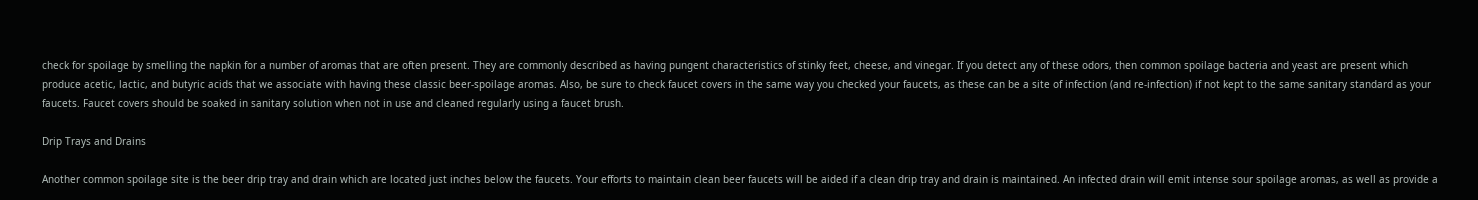check for spoilage by smelling the napkin for a number of aromas that are often present. They are commonly described as having pungent characteristics of stinky feet, cheese, and vinegar. If you detect any of these odors, then common spoilage bacteria and yeast are present which produce acetic, lactic, and butyric acids that we associate with having these classic beer-spoilage aromas. Also, be sure to check faucet covers in the same way you checked your faucets, as these can be a site of infection (and re-infection) if not kept to the same sanitary standard as your faucets. Faucet covers should be soaked in sanitary solution when not in use and cleaned regularly using a faucet brush.

Drip Trays and Drains

Another common spoilage site is the beer drip tray and drain which are located just inches below the faucets. Your efforts to maintain clean beer faucets will be aided if a clean drip tray and drain is maintained. An infected drain will emit intense sour spoilage aromas, as well as provide a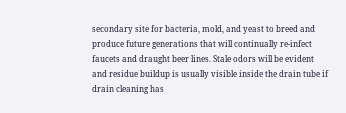secondary site for bacteria, mold, and yeast to breed and produce future generations that will continually re-infect faucets and draught beer lines. Stale odors will be evident and residue buildup is usually visible inside the drain tube if drain cleaning has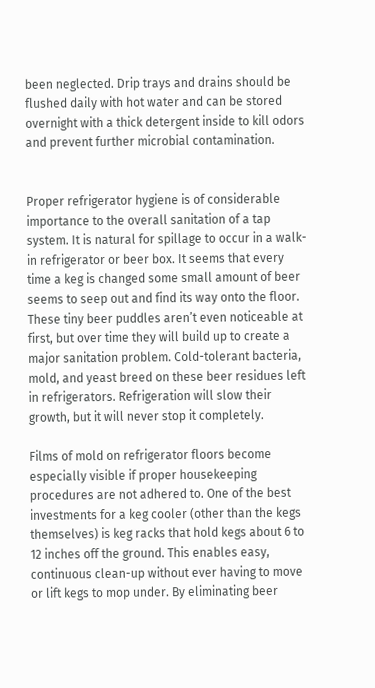been neglected. Drip trays and drains should be flushed daily with hot water and can be stored overnight with a thick detergent inside to kill odors and prevent further microbial contamination.


Proper refrigerator hygiene is of considerable importance to the overall sanitation of a tap system. It is natural for spillage to occur in a walk-in refrigerator or beer box. It seems that every time a keg is changed some small amount of beer seems to seep out and find its way onto the floor. These tiny beer puddles aren’t even noticeable at first, but over time they will build up to create a major sanitation problem. Cold-tolerant bacteria, mold, and yeast breed on these beer residues left in refrigerators. Refrigeration will slow their growth, but it will never stop it completely.

Films of mold on refrigerator floors become especially visible if proper housekeeping procedures are not adhered to. One of the best investments for a keg cooler (other than the kegs themselves) is keg racks that hold kegs about 6 to 12 inches off the ground. This enables easy, continuous clean-up without ever having to move or lift kegs to mop under. By eliminating beer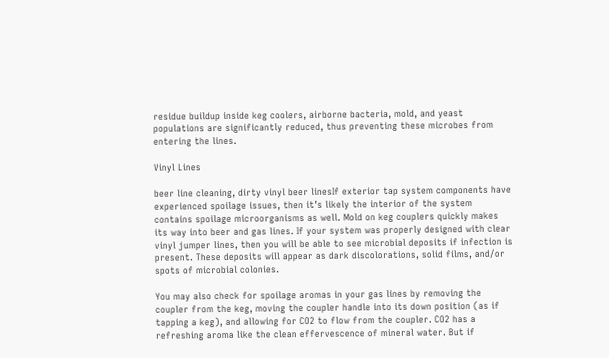residue buildup inside keg coolers, airborne bacteria, mold, and yeast populations are significantly reduced, thus preventing these microbes from entering the lines.

Vinyl Lines

beer line cleaning, dirty vinyl beer linesIf exterior tap system components have experienced spoilage issues, then it’s likely the interior of the system contains spoilage microorganisms as well. Mold on keg couplers quickly makes its way into beer and gas lines. If your system was properly designed with clear vinyl jumper lines, then you will be able to see microbial deposits if infection is present. These deposits will appear as dark discolorations, solid films, and/or spots of microbial colonies.

You may also check for spoilage aromas in your gas lines by removing the coupler from the keg, moving the coupler handle into its down position (as if tapping a keg), and allowing for CO2 to flow from the coupler. CO2 has a refreshing aroma like the clean effervescence of mineral water. But if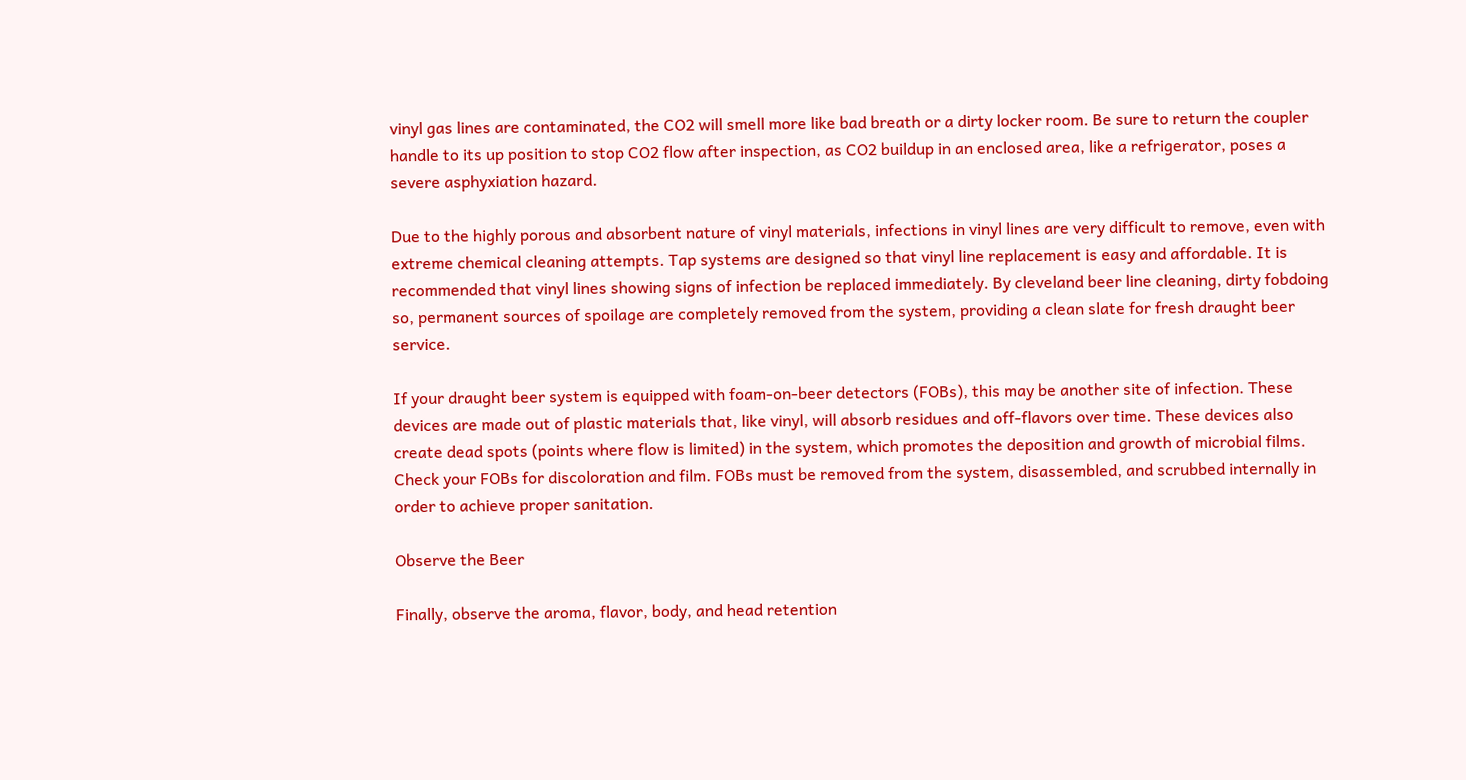vinyl gas lines are contaminated, the CO2 will smell more like bad breath or a dirty locker room. Be sure to return the coupler handle to its up position to stop CO2 flow after inspection, as CO2 buildup in an enclosed area, like a refrigerator, poses a severe asphyxiation hazard.

Due to the highly porous and absorbent nature of vinyl materials, infections in vinyl lines are very difficult to remove, even with extreme chemical cleaning attempts. Tap systems are designed so that vinyl line replacement is easy and affordable. It is recommended that vinyl lines showing signs of infection be replaced immediately. By cleveland beer line cleaning, dirty fobdoing so, permanent sources of spoilage are completely removed from the system, providing a clean slate for fresh draught beer service.

If your draught beer system is equipped with foam-on-beer detectors (FOBs), this may be another site of infection. These devices are made out of plastic materials that, like vinyl, will absorb residues and off-flavors over time. These devices also create dead spots (points where flow is limited) in the system, which promotes the deposition and growth of microbial films. Check your FOBs for discoloration and film. FOBs must be removed from the system, disassembled, and scrubbed internally in order to achieve proper sanitation.

Observe the Beer

Finally, observe the aroma, flavor, body, and head retention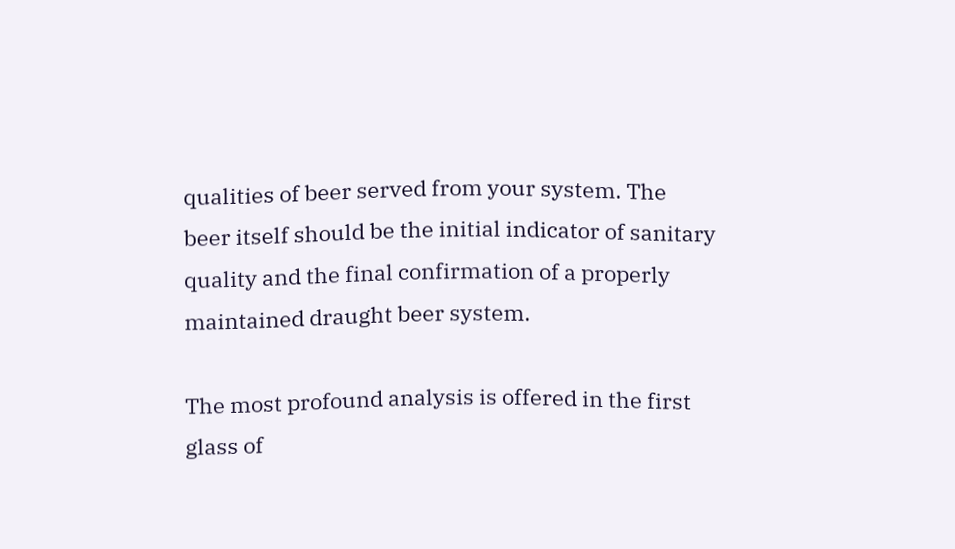qualities of beer served from your system. The beer itself should be the initial indicator of sanitary quality and the final confirmation of a properly maintained draught beer system.

The most profound analysis is offered in the first glass of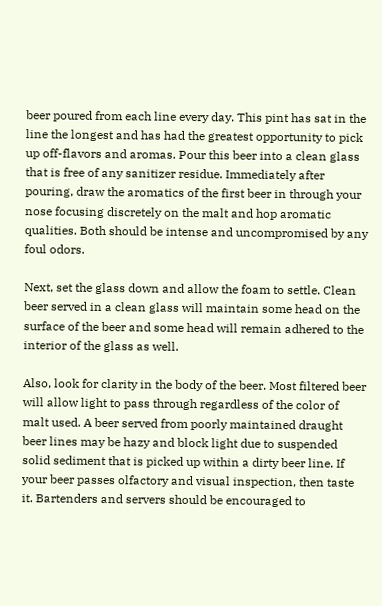beer poured from each line every day. This pint has sat in the line the longest and has had the greatest opportunity to pick up off-flavors and aromas. Pour this beer into a clean glass that is free of any sanitizer residue. Immediately after pouring, draw the aromatics of the first beer in through your nose focusing discretely on the malt and hop aromatic qualities. Both should be intense and uncompromised by any foul odors.

Next, set the glass down and allow the foam to settle. Clean beer served in a clean glass will maintain some head on the surface of the beer and some head will remain adhered to the interior of the glass as well.

Also, look for clarity in the body of the beer. Most filtered beer will allow light to pass through regardless of the color of malt used. A beer served from poorly maintained draught beer lines may be hazy and block light due to suspended solid sediment that is picked up within a dirty beer line. If your beer passes olfactory and visual inspection, then taste it. Bartenders and servers should be encouraged to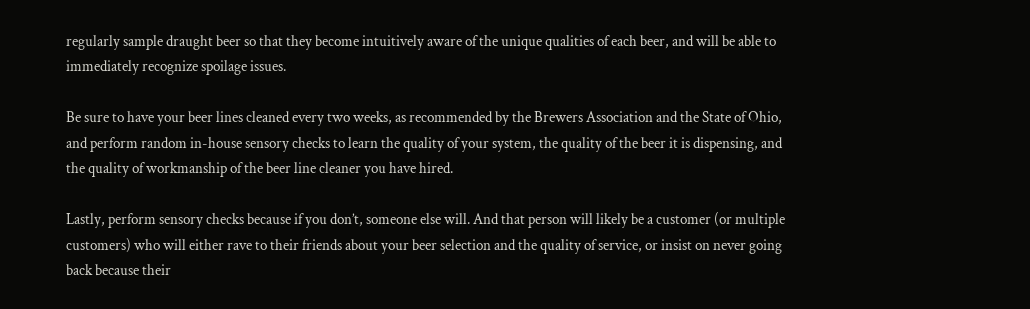regularly sample draught beer so that they become intuitively aware of the unique qualities of each beer, and will be able to immediately recognize spoilage issues.

Be sure to have your beer lines cleaned every two weeks, as recommended by the Brewers Association and the State of Ohio, and perform random in-house sensory checks to learn the quality of your system, the quality of the beer it is dispensing, and the quality of workmanship of the beer line cleaner you have hired.

Lastly, perform sensory checks because if you don’t, someone else will. And that person will likely be a customer (or multiple customers) who will either rave to their friends about your beer selection and the quality of service, or insist on never going back because their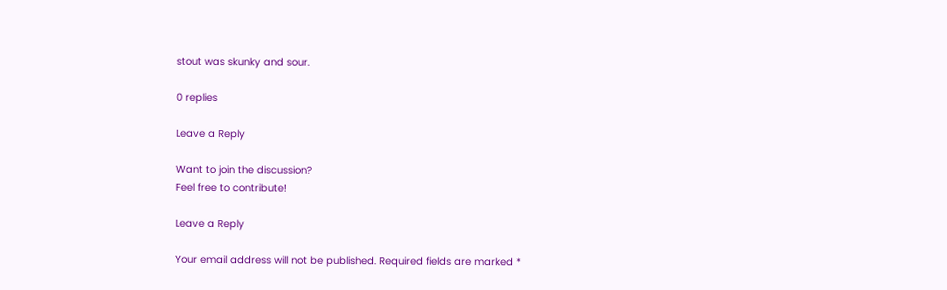stout was skunky and sour.

0 replies

Leave a Reply

Want to join the discussion?
Feel free to contribute!

Leave a Reply

Your email address will not be published. Required fields are marked *